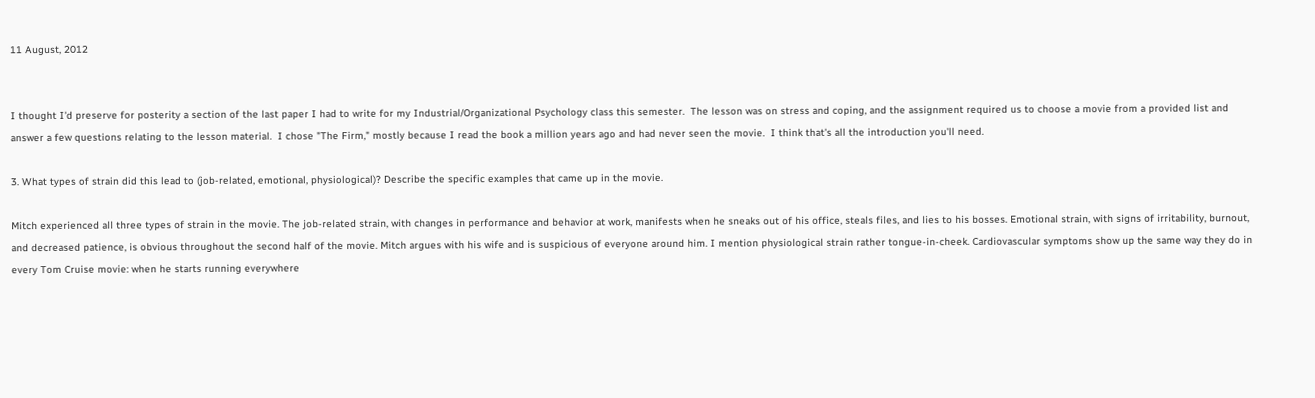11 August, 2012


I thought I'd preserve for posterity a section of the last paper I had to write for my Industrial/Organizational Psychology class this semester.  The lesson was on stress and coping, and the assignment required us to choose a movie from a provided list and answer a few questions relating to the lesson material.  I chose "The Firm," mostly because I read the book a million years ago and had never seen the movie.  I think that's all the introduction you'll need.

3. What types of strain did this lead to (job-related, emotional, physiological)? Describe the specific examples that came up in the movie.

Mitch experienced all three types of strain in the movie. The job-related strain, with changes in performance and behavior at work, manifests when he sneaks out of his office, steals files, and lies to his bosses. Emotional strain, with signs of irritability, burnout, and decreased patience, is obvious throughout the second half of the movie. Mitch argues with his wife and is suspicious of everyone around him. I mention physiological strain rather tongue-in-cheek. Cardiovascular symptoms show up the same way they do in every Tom Cruise movie: when he starts running everywhere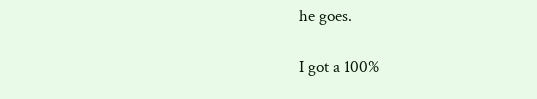he goes.

I got a 100%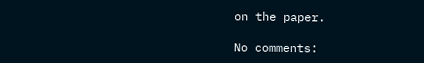on the paper.

No comments: